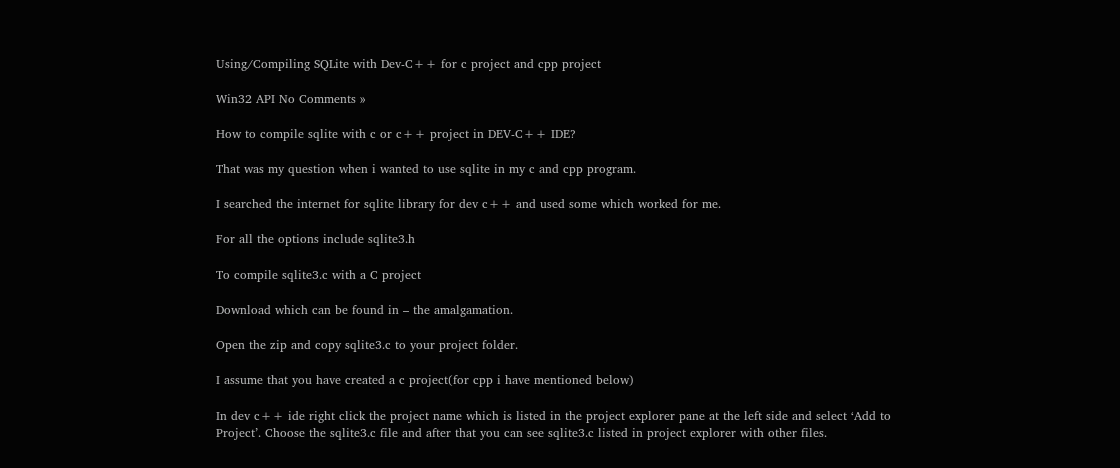Using/Compiling SQLite with Dev-C++ for c project and cpp project

Win32 API No Comments »

How to compile sqlite with c or c++ project in DEV-C++ IDE?

That was my question when i wanted to use sqlite in my c and cpp program.

I searched the internet for sqlite library for dev c++ and used some which worked for me.

For all the options include sqlite3.h

To compile sqlite3.c with a C project

Download which can be found in – the amalgamation.

Open the zip and copy sqlite3.c to your project folder.

I assume that you have created a c project(for cpp i have mentioned below)

In dev c++ ide right click the project name which is listed in the project explorer pane at the left side and select ‘Add to Project’. Choose the sqlite3.c file and after that you can see sqlite3.c listed in project explorer with other files.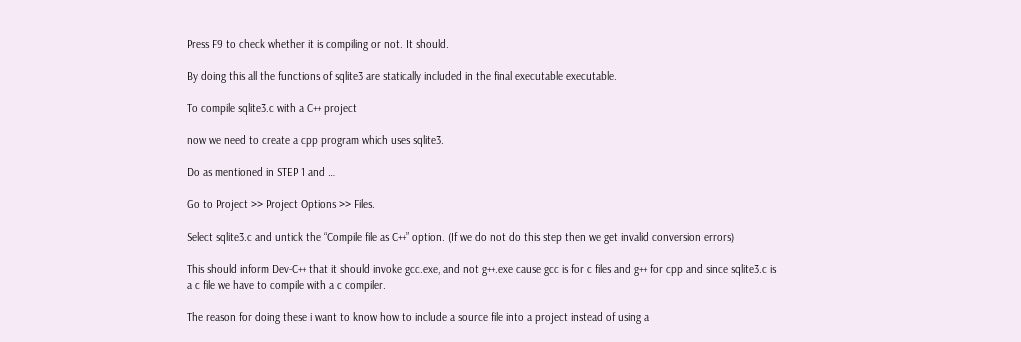Press F9 to check whether it is compiling or not. It should.

By doing this all the functions of sqlite3 are statically included in the final executable executable.

To compile sqlite3.c with a C++ project

now we need to create a cpp program which uses sqlite3.

Do as mentioned in STEP 1 and …

Go to Project >> Project Options >> Files.

Select sqlite3.c and untick the “Compile file as C++” option. (If we do not do this step then we get invalid conversion errors)

This should inform Dev-C++ that it should invoke gcc.exe, and not g++.exe cause gcc is for c files and g++ for cpp and since sqlite3.c is a c file we have to compile with a c compiler.

The reason for doing these i want to know how to include a source file into a project instead of using a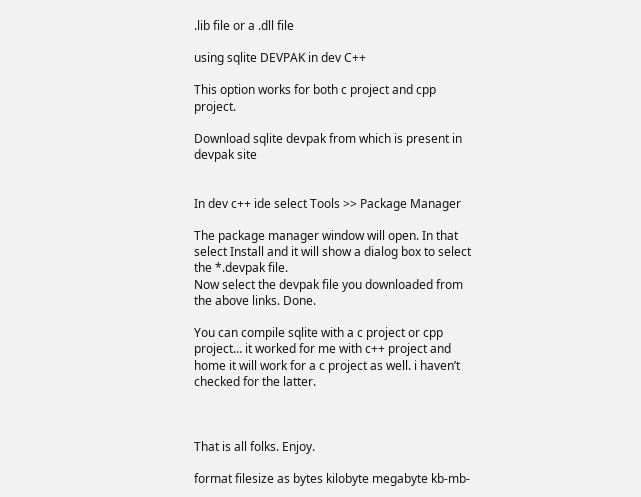.lib file or a .dll file

using sqlite DEVPAK in dev C++

This option works for both c project and cpp project.

Download sqlite devpak from which is present in devpak site


In dev c++ ide select Tools >> Package Manager

The package manager window will open. In that select Install and it will show a dialog box to select the *.devpak file.
Now select the devpak file you downloaded from the above links. Done.

You can compile sqlite with a c project or cpp project… it worked for me with c++ project and home it will work for a c project as well. i haven’t checked for the latter.



That is all folks. Enjoy.

format filesize as bytes kilobyte megabyte kb-mb-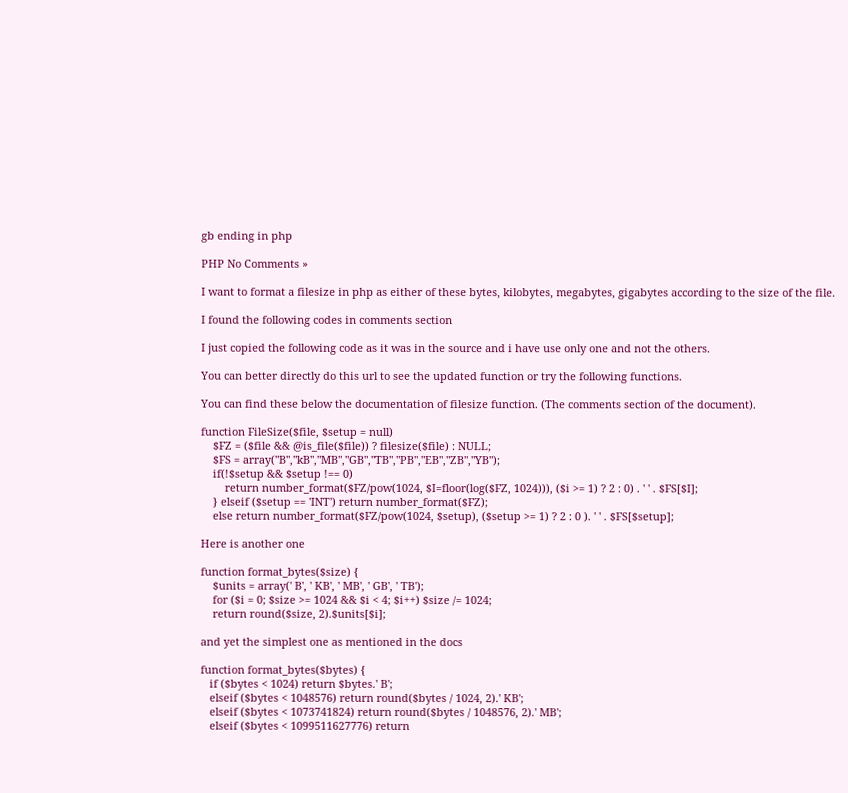gb ending in php

PHP No Comments »

I want to format a filesize in php as either of these bytes, kilobytes, megabytes, gigabytes according to the size of the file.

I found the following codes in comments section

I just copied the following code as it was in the source and i have use only one and not the others.

You can better directly do this url to see the updated function or try the following functions.

You can find these below the documentation of filesize function. (The comments section of the document).

function FileSize($file, $setup = null)
    $FZ = ($file && @is_file($file)) ? filesize($file) : NULL;
    $FS = array("B","kB","MB","GB","TB","PB","EB","ZB","YB");
    if(!$setup && $setup !== 0)
        return number_format($FZ/pow(1024, $I=floor(log($FZ, 1024))), ($i >= 1) ? 2 : 0) . ' ' . $FS[$I];
    } elseif ($setup == 'INT') return number_format($FZ);
    else return number_format($FZ/pow(1024, $setup), ($setup >= 1) ? 2 : 0 ). ' ' . $FS[$setup];

Here is another one

function format_bytes($size) {
    $units = array(' B', ' KB', ' MB', ' GB', ' TB');
    for ($i = 0; $size >= 1024 && $i < 4; $i++) $size /= 1024;
    return round($size, 2).$units[$i];

and yet the simplest one as mentioned in the docs

function format_bytes($bytes) {
   if ($bytes < 1024) return $bytes.' B';
   elseif ($bytes < 1048576) return round($bytes / 1024, 2).' KB';
   elseif ($bytes < 1073741824) return round($bytes / 1048576, 2).' MB';
   elseif ($bytes < 1099511627776) return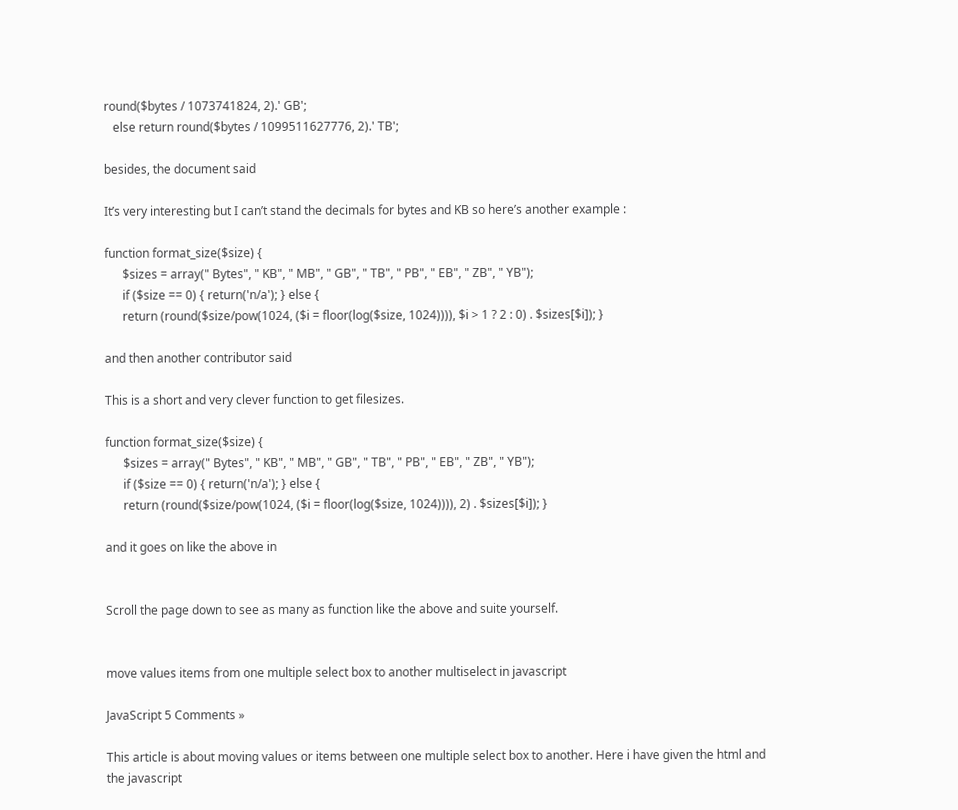round($bytes / 1073741824, 2).' GB';
   else return round($bytes / 1099511627776, 2).' TB';

besides, the document said

It’s very interesting but I can’t stand the decimals for bytes and KB so here’s another example :

function format_size($size) {
      $sizes = array(" Bytes", " KB", " MB", " GB", " TB", " PB", " EB", " ZB", " YB");
      if ($size == 0) { return('n/a'); } else {
      return (round($size/pow(1024, ($i = floor(log($size, 1024)))), $i > 1 ? 2 : 0) . $sizes[$i]); }

and then another contributor said

This is a short and very clever function to get filesizes.

function format_size($size) {
      $sizes = array(" Bytes", " KB", " MB", " GB", " TB", " PB", " EB", " ZB", " YB");
      if ($size == 0) { return('n/a'); } else {
      return (round($size/pow(1024, ($i = floor(log($size, 1024)))), 2) . $sizes[$i]); }

and it goes on like the above in


Scroll the page down to see as many as function like the above and suite yourself.


move values items from one multiple select box to another multiselect in javascript

JavaScript 5 Comments »

This article is about moving values or items between one multiple select box to another. Here i have given the html and the javascript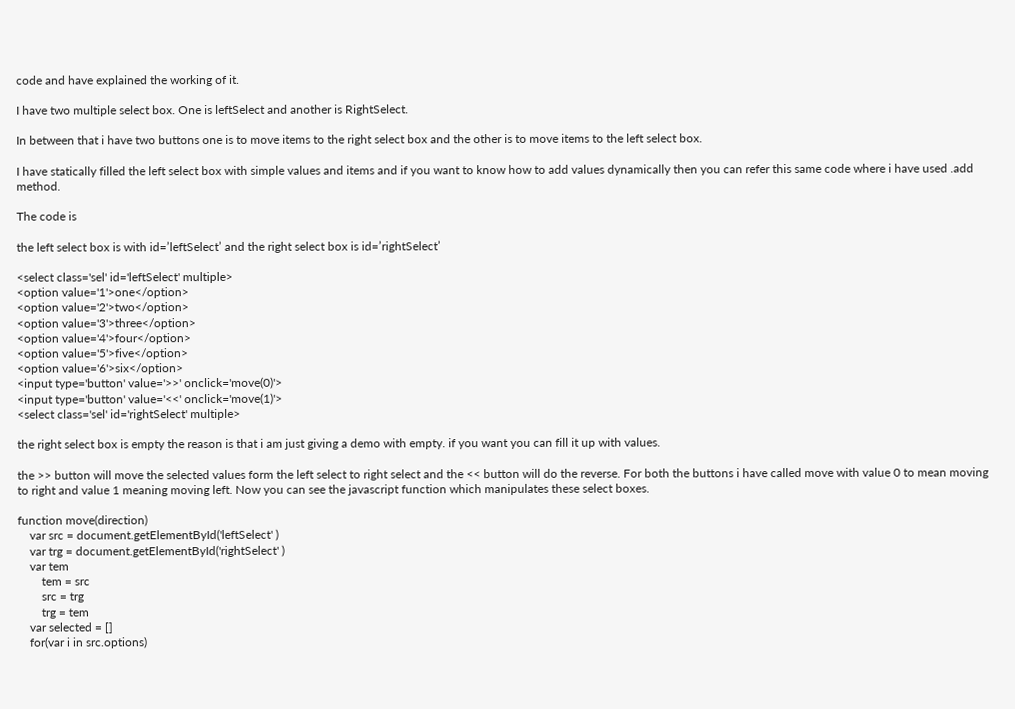code and have explained the working of it.

I have two multiple select box. One is leftSelect and another is RightSelect.

In between that i have two buttons one is to move items to the right select box and the other is to move items to the left select box.

I have statically filled the left select box with simple values and items and if you want to know how to add values dynamically then you can refer this same code where i have used .add method.

The code is

the left select box is with id=’leftSelect’ and the right select box is id=’rightSelect’

<select class='sel' id='leftSelect' multiple>
<option value='1'>one</option>
<option value='2'>two</option>
<option value='3'>three</option>
<option value='4'>four</option>
<option value='5'>five</option>
<option value='6'>six</option>
<input type='button' value='>>' onclick='move(0)'>
<input type='button' value='<<' onclick='move(1)'>
<select class='sel' id='rightSelect' multiple>

the right select box is empty the reason is that i am just giving a demo with empty. if you want you can fill it up with values.

the >> button will move the selected values form the left select to right select and the << button will do the reverse. For both the buttons i have called move with value 0 to mean moving to right and value 1 meaning moving left. Now you can see the javascript function which manipulates these select boxes.

function move(direction)
    var src = document.getElementById('leftSelect' )
    var trg = document.getElementById('rightSelect' )
    var tem
        tem = src
        src = trg
        trg = tem
    var selected = []
    for(var i in src.options)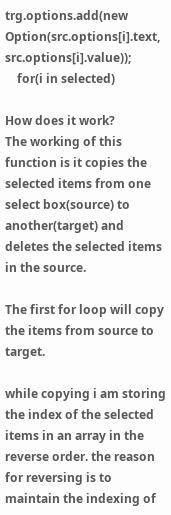trg.options.add(new Option(src.options[i].text, src.options[i].value));
    for(i in selected)

How does it work?
The working of this function is it copies the selected items from one select box(source) to another(target) and deletes the selected items in the source.

The first for loop will copy the items from source to target.

while copying i am storing the index of the selected items in an array in the reverse order. the reason for reversing is to maintain the indexing of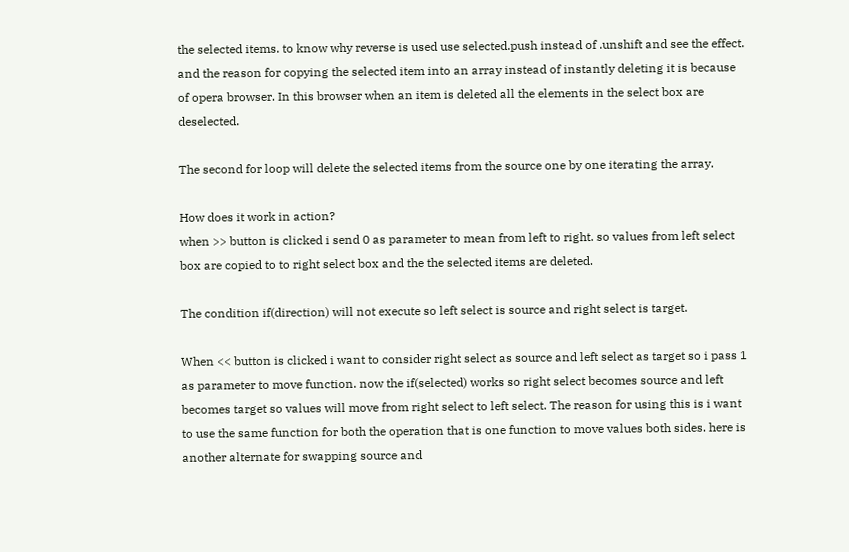the selected items. to know why reverse is used use selected.push instead of .unshift and see the effect. and the reason for copying the selected item into an array instead of instantly deleting it is because of opera browser. In this browser when an item is deleted all the elements in the select box are deselected.

The second for loop will delete the selected items from the source one by one iterating the array.

How does it work in action?
when >> button is clicked i send 0 as parameter to mean from left to right. so values from left select box are copied to to right select box and the the selected items are deleted.

The condition if(direction) will not execute so left select is source and right select is target.

When << button is clicked i want to consider right select as source and left select as target so i pass 1 as parameter to move function. now the if(selected) works so right select becomes source and left becomes target so values will move from right select to left select. The reason for using this is i want to use the same function for both the operation that is one function to move values both sides. here is another alternate for swapping source and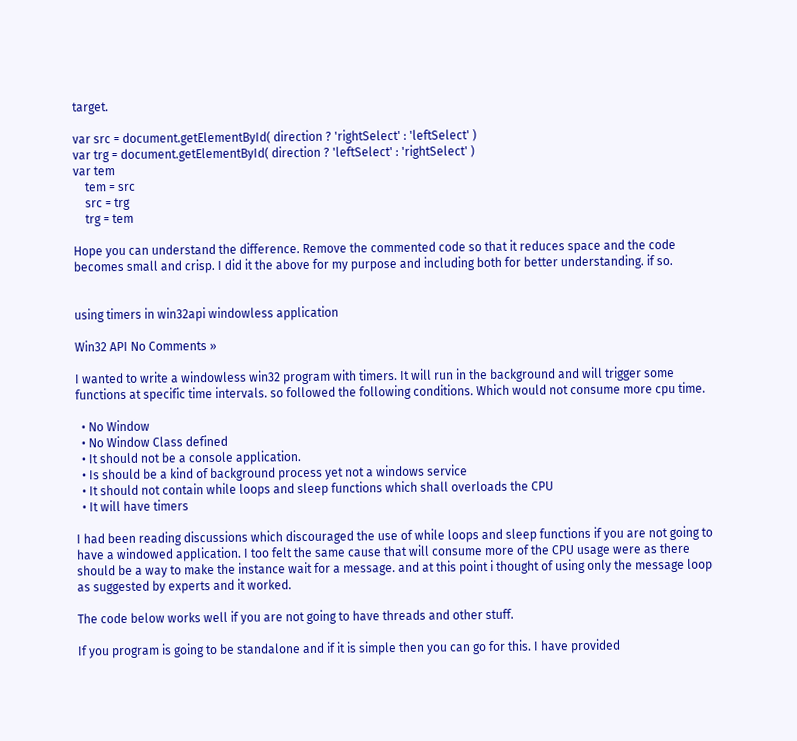target.

var src = document.getElementById( direction ? 'rightSelect' : 'leftSelect' )
var trg = document.getElementById( direction ? 'leftSelect' : 'rightSelect' )
var tem
    tem = src
    src = trg
    trg = tem

Hope you can understand the difference. Remove the commented code so that it reduces space and the code becomes small and crisp. I did it the above for my purpose and including both for better understanding. if so.


using timers in win32api windowless application

Win32 API No Comments »

I wanted to write a windowless win32 program with timers. It will run in the background and will trigger some functions at specific time intervals. so followed the following conditions. Which would not consume more cpu time.

  • No Window
  • No Window Class defined
  • It should not be a console application.
  • Is should be a kind of background process yet not a windows service
  • It should not contain while loops and sleep functions which shall overloads the CPU
  • It will have timers

I had been reading discussions which discouraged the use of while loops and sleep functions if you are not going to have a windowed application. I too felt the same cause that will consume more of the CPU usage were as there should be a way to make the instance wait for a message. and at this point i thought of using only the message loop as suggested by experts and it worked.

The code below works well if you are not going to have threads and other stuff.

If you program is going to be standalone and if it is simple then you can go for this. I have provided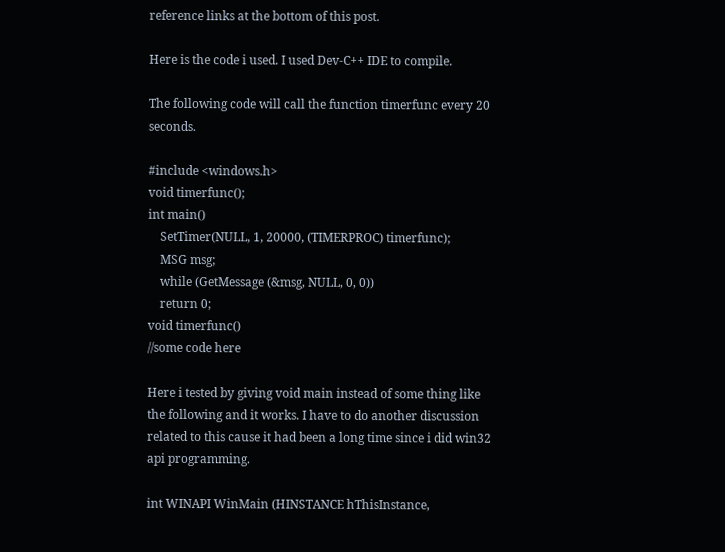reference links at the bottom of this post.

Here is the code i used. I used Dev-C++ IDE to compile.

The following code will call the function timerfunc every 20 seconds.

#include <windows.h>
void timerfunc();
int main()
    SetTimer(NULL, 1, 20000, (TIMERPROC) timerfunc);
    MSG msg;
    while (GetMessage (&msg, NULL, 0, 0))
    return 0;
void timerfunc()
//some code here

Here i tested by giving void main instead of some thing like the following and it works. I have to do another discussion related to this cause it had been a long time since i did win32 api programming.

int WINAPI WinMain (HINSTANCE hThisInstance,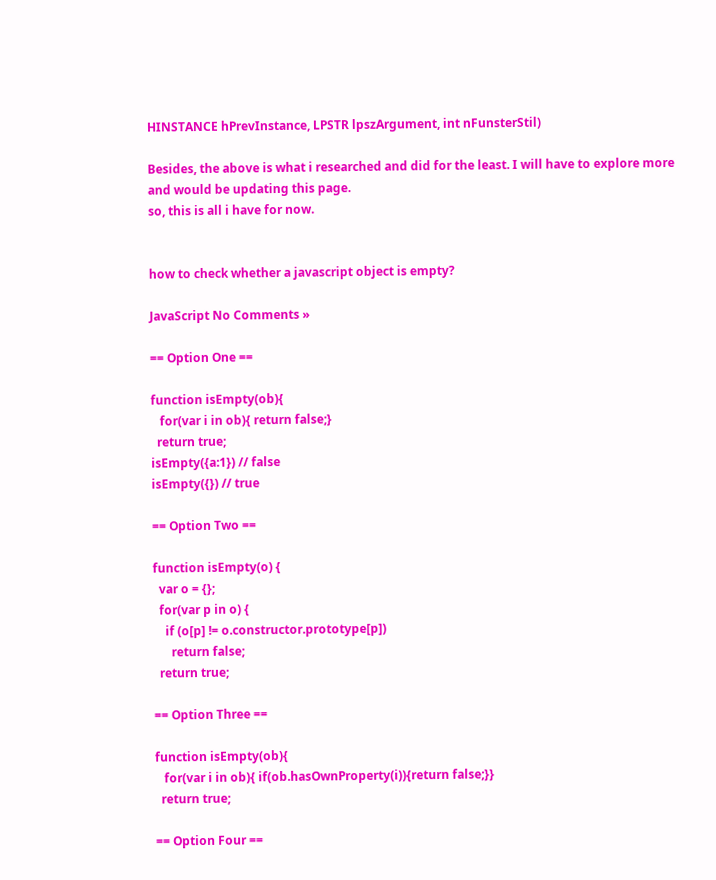HINSTANCE hPrevInstance, LPSTR lpszArgument, int nFunsterStil)

Besides, the above is what i researched and did for the least. I will have to explore more and would be updating this page.
so, this is all i have for now.


how to check whether a javascript object is empty?

JavaScript No Comments »

== Option One ==

function isEmpty(ob){
   for(var i in ob){ return false;}
  return true;
isEmpty({a:1}) // false
isEmpty({}) // true

== Option Two ==

function isEmpty(o) {
  var o = {};
  for(var p in o) {
    if (o[p] != o.constructor.prototype[p])
      return false;
  return true;

== Option Three ==

function isEmpty(ob){
   for(var i in ob){ if(ob.hasOwnProperty(i)){return false;}}
  return true;

== Option Four ==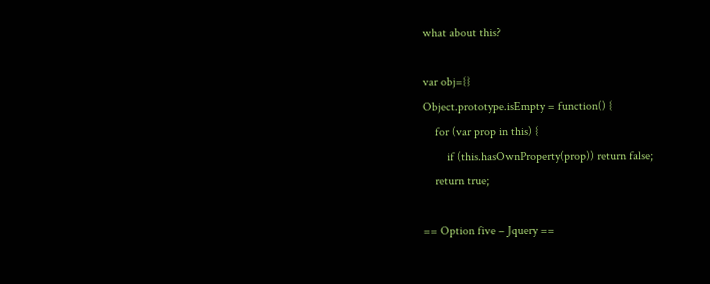what about this?

var obj={}
Object.prototype.isEmpty = function() {
    for (var prop in this) {
        if (this.hasOwnProperty(prop)) return false;
    return true;

== Option five – Jquery ==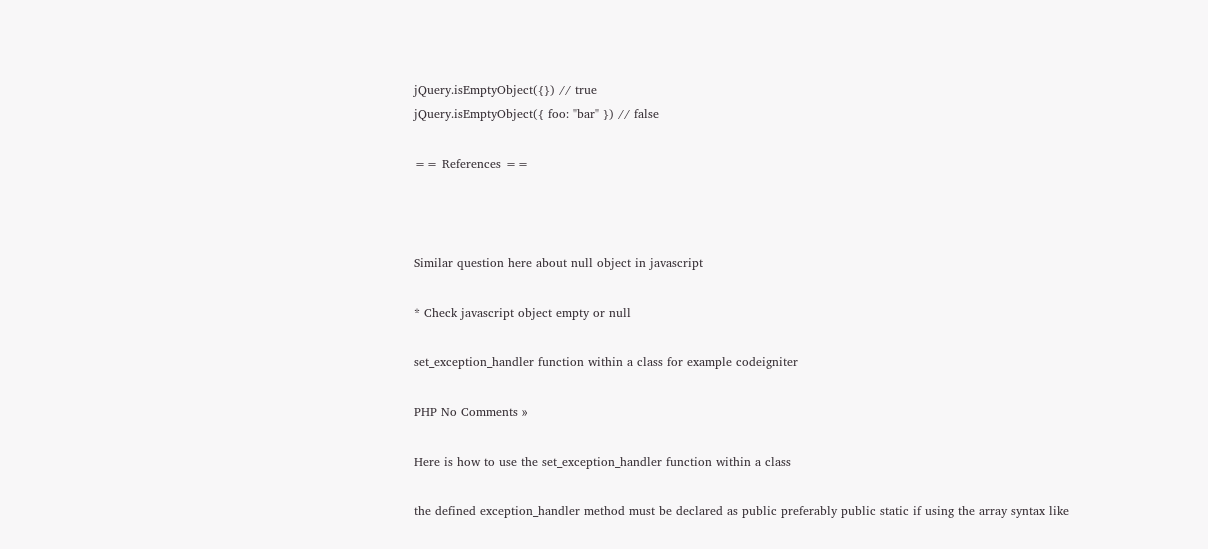jQuery.isEmptyObject({}) // true
jQuery.isEmptyObject({ foo: "bar" }) // false

== References ==



Similar question here about null object in javascript

* Check javascript object empty or null

set_exception_handler function within a class for example codeigniter

PHP No Comments »

Here is how to use the set_exception_handler function within a class

the defined exception_handler method must be declared as public preferably public static if using the array syntax like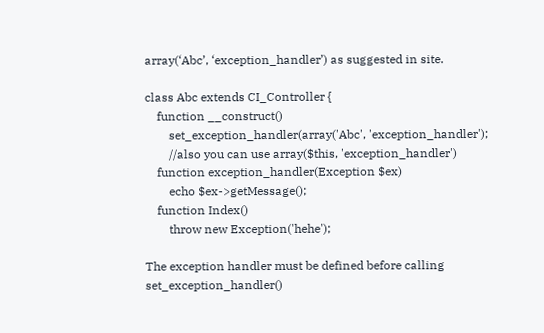array(‘Abc’, ‘exception_handler’) as suggested in site.

class Abc extends CI_Controller {
    function __construct()
        set_exception_handler(array('Abc', 'exception_handler');
        //also you can use array($this, 'exception_handler')
    function exception_handler(Exception $ex)
        echo $ex->getMessage();
    function Index()
        throw new Exception('hehe');

The exception handler must be defined before calling set_exception_handler()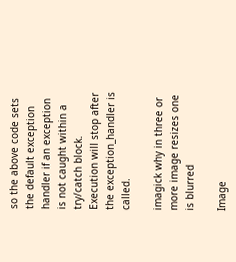so the above code sets the default exception handler if an exception is not caught within a try/catch block. Execution will stop after the exception_handler is called.

imagick why in three or more image resizes one is blurred

Image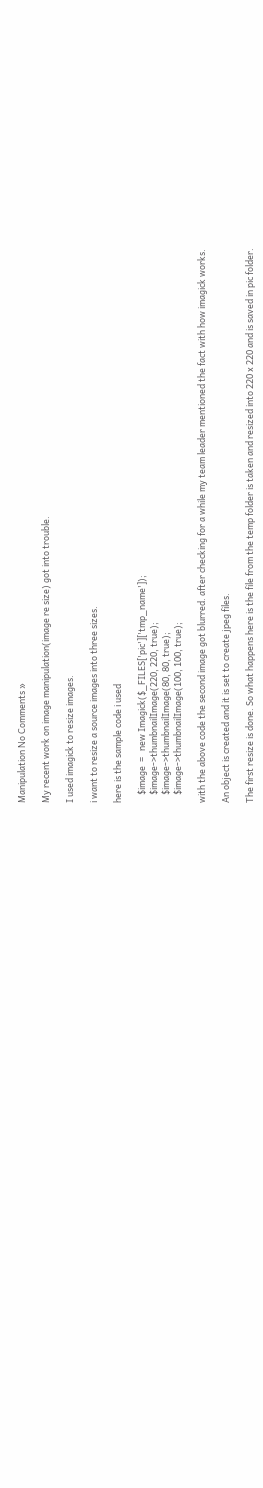Manipulation No Comments »

My recent work on image manipulation(image re size) got into trouble.

I used imagick to resize images.

i want to resize a source images into three sizes.

here is the sample code i used

    $image  =   new Imagick($_FILES['pic']['tmp_name']);
    $image->thumbnailImage(220, 220, true);
    $image->thumbnailImage(80, 80, true);
    $image->thumbnailImage(100, 100, true);

with the above code the second image got blurred. after checking for a while my team leader mentioned the fact with how imagick works.

An object is created and it is set to create jpeg files.

The first resize is done. So what happens here is the file from the temp folder is taken and resized into 220 x 220 and is saved in pic folder.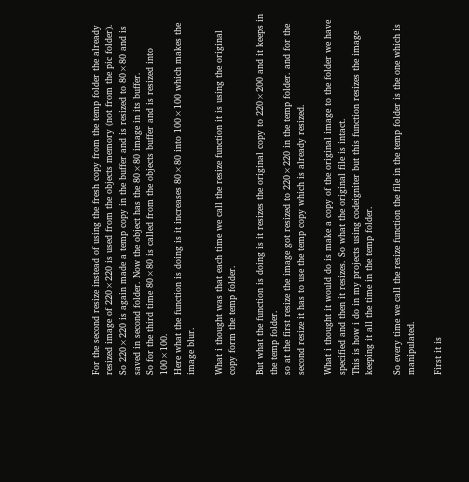For the second resize instead of using the fresh copy from the temp folder the already resized image of 220×220 is used from the objects memory (not from the pic folder).
So 220×220 is again made a temp copy in the buffer and is resized to 80×80 and is saved in second folder. Now the object has the 80×80 image in its buffer.
So for the third time 80×80 is called from the objects buffer and is resized into 100×100.
Here what the function is doing is it increases 80×80 into 100×100 which makes the image blur.

What i thought was that each time we call the resize function it is using the original copy form the temp folder.

But what the function is doing is it resizes the original copy to 220×200 and it keeps in the temp folder.
so at the first resize the image got resized to 220×220 in the temp folder. and for the second resize it has to use the temp copy which is already resized.

What i thought it would do is make a copy of the original image to the folder we have specified and then it resizes. So what the original file is intact.
This is how i do in my projects using codeigniter but this function resizes the image keeping it all the time in the temp folder.

So every time we call the resize function the file in the temp folder is the one which is manipulated.

First it is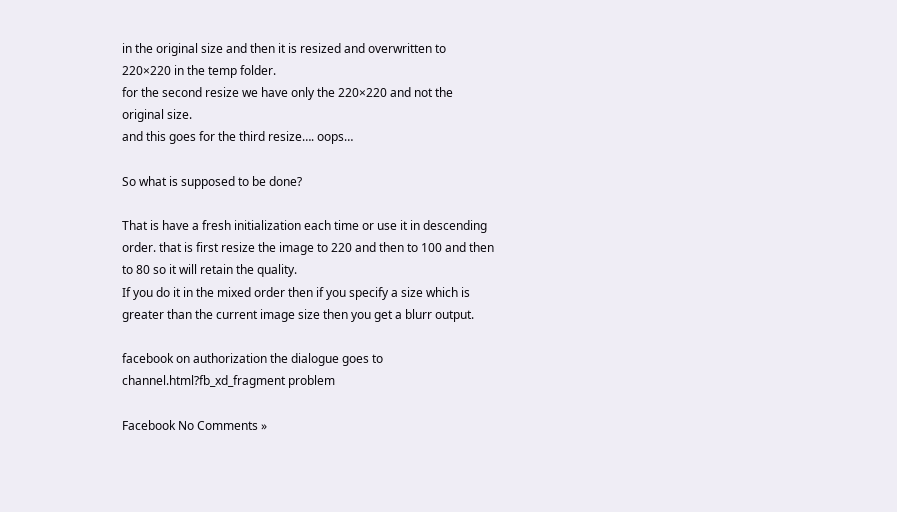in the original size and then it is resized and overwritten to 220×220 in the temp folder.
for the second resize we have only the 220×220 and not the original size.
and this goes for the third resize…. oops…

So what is supposed to be done?

That is have a fresh initialization each time or use it in descending order. that is first resize the image to 220 and then to 100 and then to 80 so it will retain the quality.
If you do it in the mixed order then if you specify a size which is greater than the current image size then you get a blurr output.

facebook on authorization the dialogue goes to channel.html?fb_xd_fragment problem

Facebook No Comments »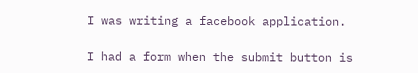I was writing a facebook application.

I had a form when the submit button is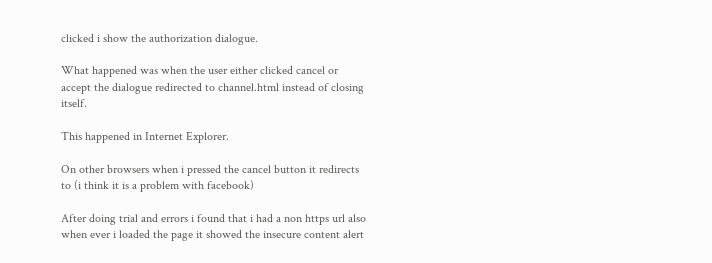clicked i show the authorization dialogue.

What happened was when the user either clicked cancel or accept the dialogue redirected to channel.html instead of closing itself.

This happened in Internet Explorer.

On other browsers when i pressed the cancel button it redirects to (i think it is a problem with facebook)

After doing trial and errors i found that i had a non https url also when ever i loaded the page it showed the insecure content alert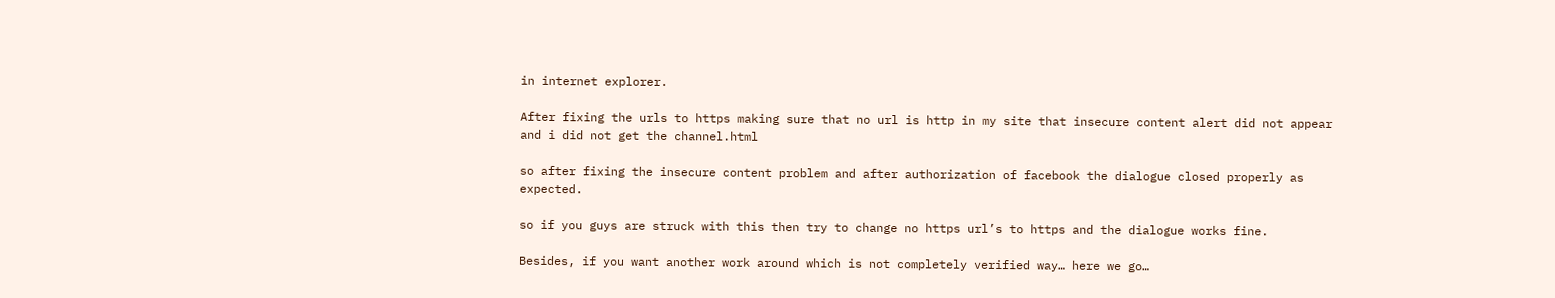in internet explorer.

After fixing the urls to https making sure that no url is http in my site that insecure content alert did not appear and i did not get the channel.html

so after fixing the insecure content problem and after authorization of facebook the dialogue closed properly as expected.

so if you guys are struck with this then try to change no https url’s to https and the dialogue works fine.

Besides, if you want another work around which is not completely verified way… here we go…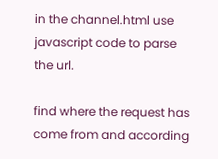in the channel.html use javascript code to parse the url.

find where the request has come from and according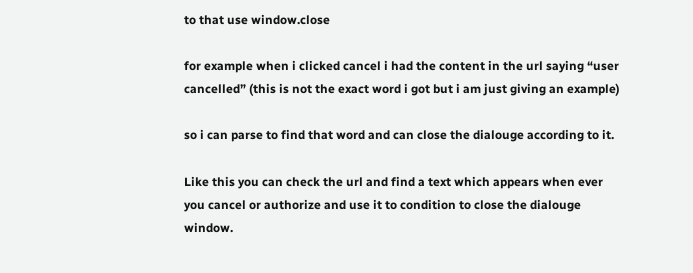to that use window.close

for example when i clicked cancel i had the content in the url saying “user cancelled” (this is not the exact word i got but i am just giving an example)

so i can parse to find that word and can close the dialouge according to it.

Like this you can check the url and find a text which appears when ever you cancel or authorize and use it to condition to close the dialouge window.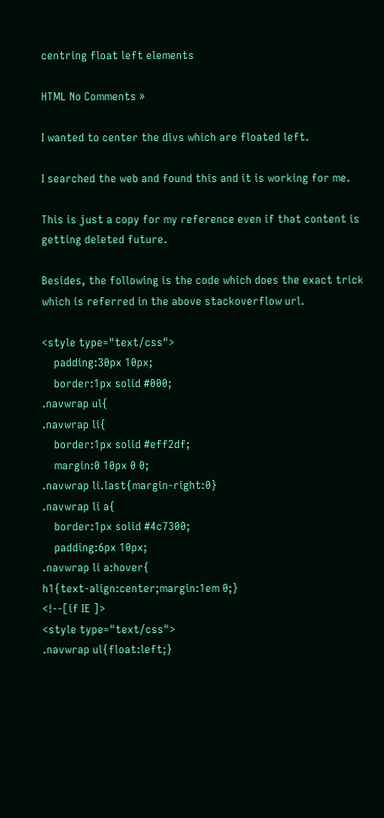centring float left elements

HTML No Comments »

I wanted to center the divs which are floated left.

I searched the web and found this and it is working for me.

This is just a copy for my reference even if that content is getting deleted future.

Besides, the following is the code which does the exact trick which is referred in the above stackoverflow url.

<style type="text/css">
    padding:30px 10px;
    border:1px solid #000;
.navwrap ul{
.navwrap li{
    border:1px solid #eff2df;
    margin:0 10px 0 0;
.navwrap li.last{margin-right:0}
.navwrap li a{
    border:1px solid #4c7300;
    padding:6px 10px;
.navwrap li a:hover{
h1{text-align:center;margin:1em 0;}
<!--[if IE ]>
<style type="text/css">
.navwrap ul{float:left;}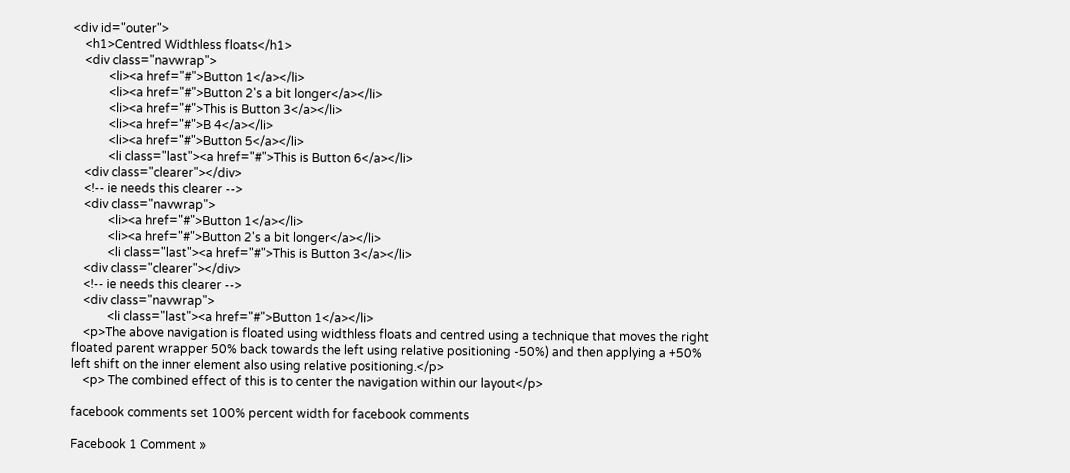<div id="outer">
    <h1>Centred Widthless floats</h1>
    <div class="navwrap">
            <li><a href="#">Button 1</a></li>
            <li><a href="#">Button 2's a bit longer</a></li>
            <li><a href="#">This is Button 3</a></li>
            <li><a href="#">B 4</a></li>
            <li><a href="#">Button 5</a></li>
            <li class="last"><a href="#">This is Button 6</a></li>
    <div class="clearer"></div>
    <!-- ie needs this clearer -->
    <div class="navwrap">
            <li><a href="#">Button 1</a></li>
            <li><a href="#">Button 2's a bit longer</a></li>
            <li class="last"><a href="#">This is Button 3</a></li>
    <div class="clearer"></div>
    <!-- ie needs this clearer -->
    <div class="navwrap">
            <li class="last"><a href="#">Button 1</a></li>
    <p>The above navigation is floated using widthless floats and centred using a technique that moves the right floated parent wrapper 50% back towards the left using relative positioning -50%) and then applying a +50% left shift on the inner element also using relative positioning.</p>
    <p> The combined effect of this is to center the navigation within our layout</p>

facebook comments set 100% percent width for facebook comments

Facebook 1 Comment »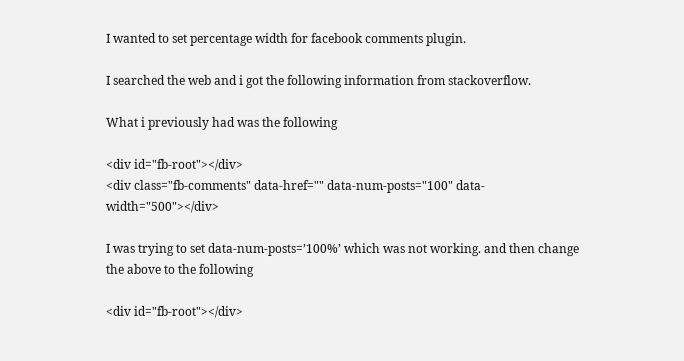I wanted to set percentage width for facebook comments plugin.

I searched the web and i got the following information from stackoverflow.

What i previously had was the following

<div id="fb-root"></div>
<div class="fb-comments" data-href="" data-num-posts="100" data-width="500"></div>

I was trying to set data-num-posts=’100%’ which was not working. and then change the above to the following

<div id="fb-root"></div>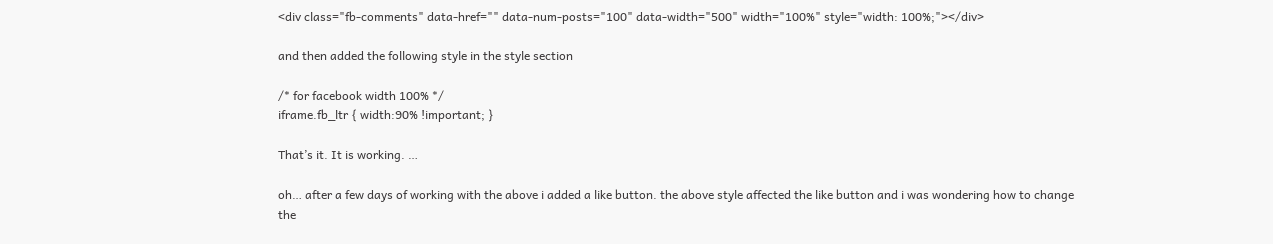<div class="fb-comments" data-href="" data-num-posts="100" data-width="500" width="100%" style="width: 100%;"></div>

and then added the following style in the style section

/* for facebook width 100% */
iframe.fb_ltr { width:90% !important; }

That’s it. It is working. …

oh… after a few days of working with the above i added a like button. the above style affected the like button and i was wondering how to change the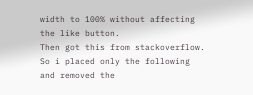width to 100% without affecting the like button.
Then got this from stackoverflow. So i placed only the following and removed the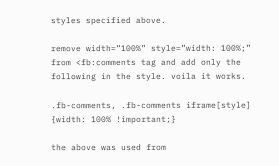styles specified above.

remove width=”100%” style=”width: 100%;” from <fb:comments tag and add only the following in the style. voila it works.

.fb-comments, .fb-comments iframe[style] {width: 100% !important;}

the above was used from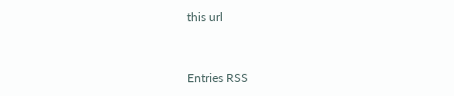this url


Entries RSS